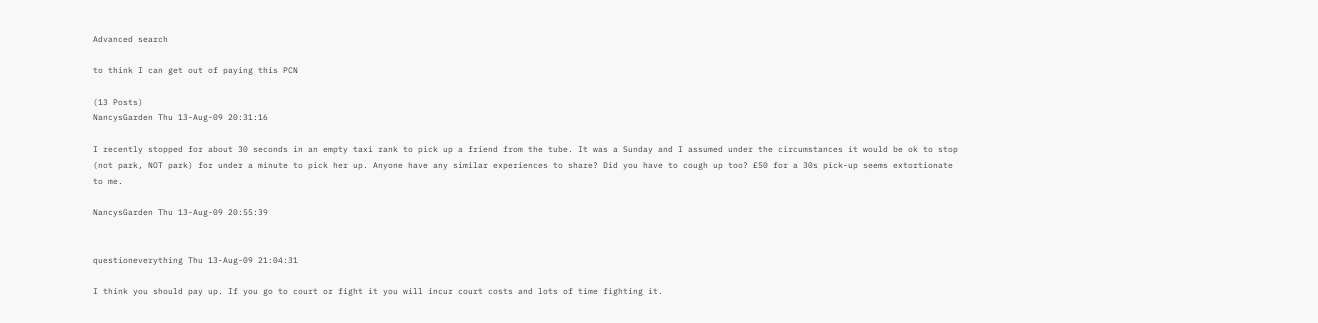Advanced search

to think I can get out of paying this PCN

(13 Posts)
NancysGarden Thu 13-Aug-09 20:31:16

I recently stopped for about 30 seconds in an empty taxi rank to pick up a friend from the tube. It was a Sunday and I assumed under the circumstances it would be ok to stop (not park, NOT park) for under a minute to pick her up. Anyone have any similar experiences to share? Did you have to cough up too? £50 for a 30s pick-up seems extortionate to me.

NancysGarden Thu 13-Aug-09 20:55:39


questioneverything Thu 13-Aug-09 21:04:31

I think you should pay up. If you go to court or fight it you will incur court costs and lots of time fighting it.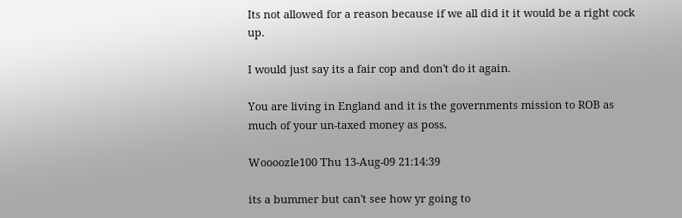Its not allowed for a reason because if we all did it it would be a right cock up.

I would just say its a fair cop and don't do it again.

You are living in England and it is the governments mission to ROB as much of your un-taxed money as poss.

Woooozle100 Thu 13-Aug-09 21:14:39

its a bummer but can't see how yr going to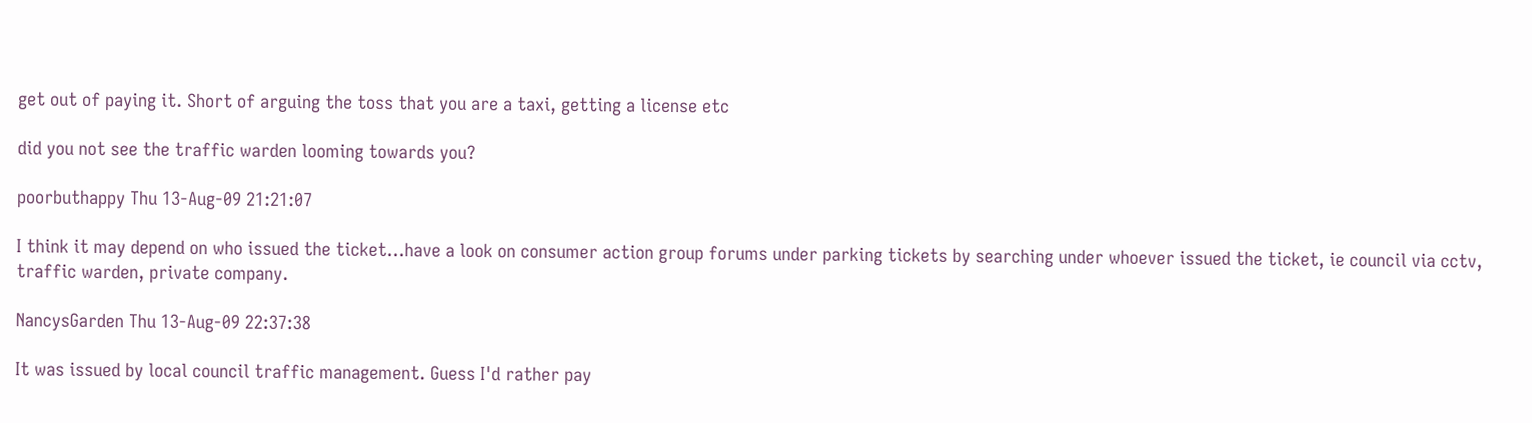get out of paying it. Short of arguing the toss that you are a taxi, getting a license etc

did you not see the traffic warden looming towards you?

poorbuthappy Thu 13-Aug-09 21:21:07

I think it may depend on who issued the ticket...have a look on consumer action group forums under parking tickets by searching under whoever issued the ticket, ie council via cctv, traffic warden, private company.

NancysGarden Thu 13-Aug-09 22:37:38

It was issued by local council traffic management. Guess I'd rather pay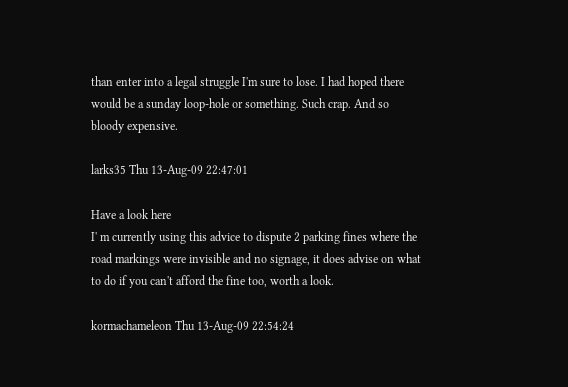than enter into a legal struggle I'm sure to lose. I had hoped there would be a sunday loop-hole or something. Such crap. And so bloody expensive.

larks35 Thu 13-Aug-09 22:47:01

Have a look here
I' m currently using this advice to dispute 2 parking fines where the road markings were invisible and no signage, it does advise on what to do if you can't afford the fine too, worth a look.

kormachameleon Thu 13-Aug-09 22:54:24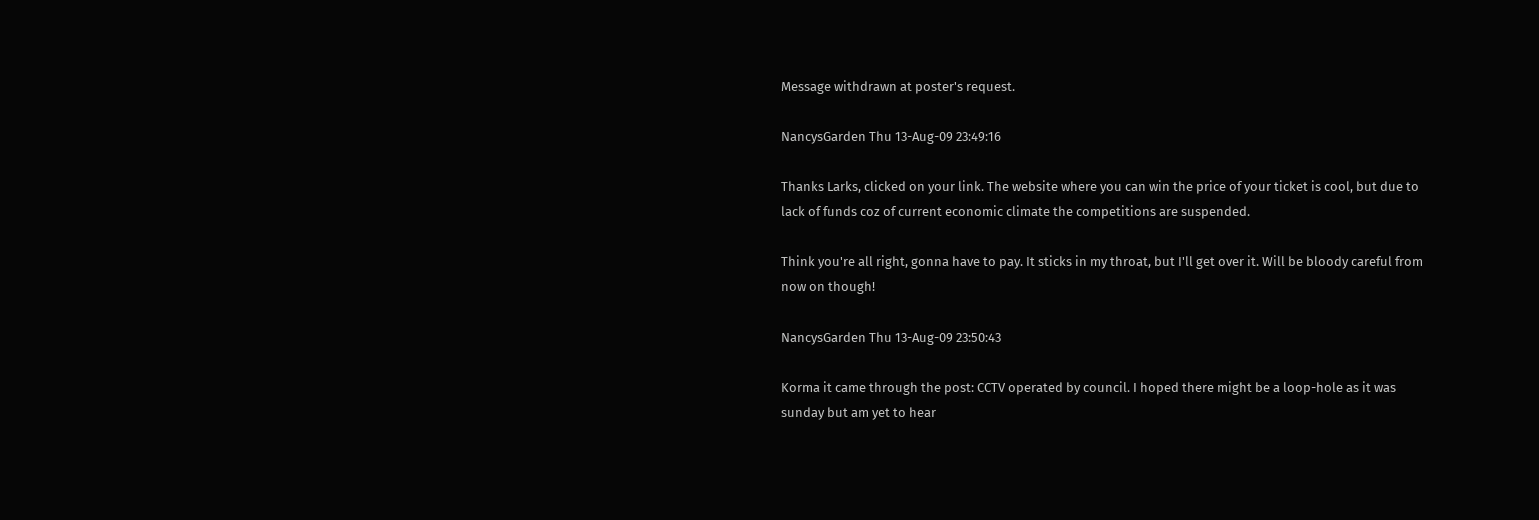Message withdrawn at poster's request.

NancysGarden Thu 13-Aug-09 23:49:16

Thanks Larks, clicked on your link. The website where you can win the price of your ticket is cool, but due to lack of funds coz of current economic climate the competitions are suspended.

Think you're all right, gonna have to pay. It sticks in my throat, but I'll get over it. Will be bloody careful from now on though!

NancysGarden Thu 13-Aug-09 23:50:43

Korma it came through the post: CCTV operated by council. I hoped there might be a loop-hole as it was sunday but am yet to hear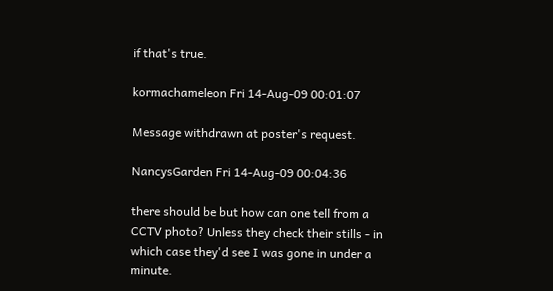if that's true.

kormachameleon Fri 14-Aug-09 00:01:07

Message withdrawn at poster's request.

NancysGarden Fri 14-Aug-09 00:04:36

there should be but how can one tell from a CCTV photo? Unless they check their stills - in which case they'd see I was gone in under a minute.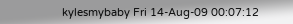kylesmybaby Fri 14-Aug-09 00:07:12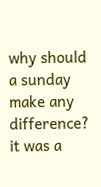why should a sunday make any difference? it was a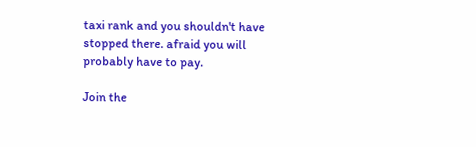taxi rank and you shouldn't have stopped there. afraid you will probably have to pay.

Join the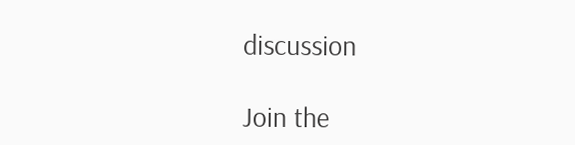discussion

Join the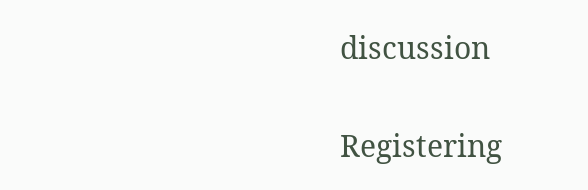discussion

Registering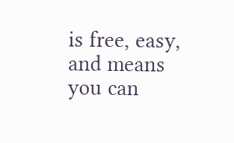is free, easy, and means you can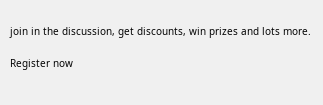join in the discussion, get discounts, win prizes and lots more.

Register now